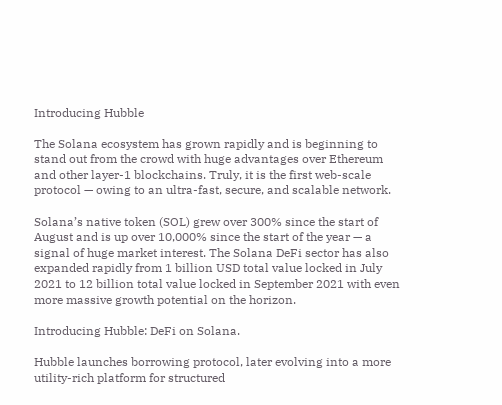Introducing Hubble

The Solana ecosystem has grown rapidly and is beginning to stand out from the crowd with huge advantages over Ethereum and other layer-1 blockchains. Truly, it is the first web-scale protocol — owing to an ultra-fast, secure, and scalable network.

Solana’s native token (SOL) grew over 300% since the start of August and is up over 10,000% since the start of the year — a signal of huge market interest. The Solana DeFi sector has also expanded rapidly from 1 billion USD total value locked in July 2021 to 12 billion total value locked in September 2021 with even more massive growth potential on the horizon.

Introducing Hubble: DeFi on Solana.

Hubble launches borrowing protocol, later evolving into a more utility-rich platform for structured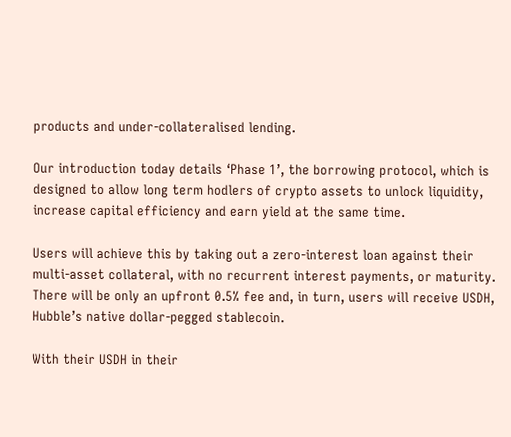products and under-collateralised lending.

Our introduction today details ‘Phase 1’, the borrowing protocol, which is designed to allow long term hodlers of crypto assets to unlock liquidity, increase capital efficiency and earn yield at the same time.

Users will achieve this by taking out a zero-interest loan against their multi-asset collateral, with no recurrent interest payments, or maturity. There will be only an upfront 0.5% fee and, in turn, users will receive USDH, Hubble’s native dollar-pegged stablecoin.

With their USDH in their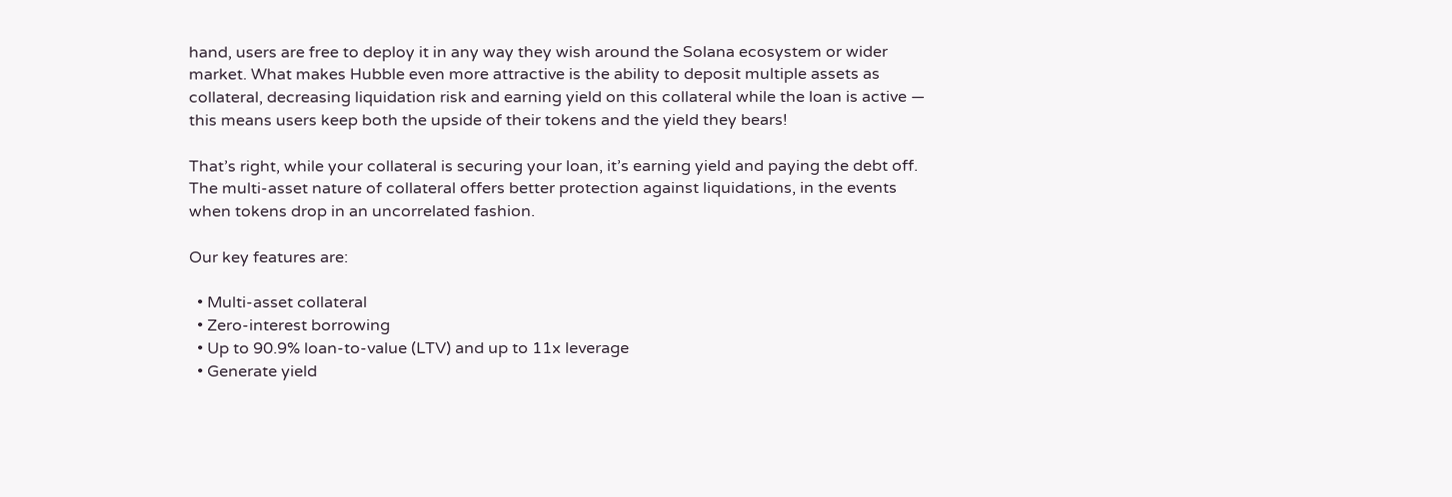hand, users are free to deploy it in any way they wish around the Solana ecosystem or wider market. What makes Hubble even more attractive is the ability to deposit multiple assets as collateral, decreasing liquidation risk and earning yield on this collateral while the loan is active — this means users keep both the upside of their tokens and the yield they bears!

That’s right, while your collateral is securing your loan, it’s earning yield and paying the debt off. The multi-asset nature of collateral offers better protection against liquidations, in the events when tokens drop in an uncorrelated fashion.

Our key features are:

  • Multi-asset collateral
  • Zero-interest borrowing
  • Up to 90.9% loan-to-value (LTV) and up to 11x leverage
  • Generate yield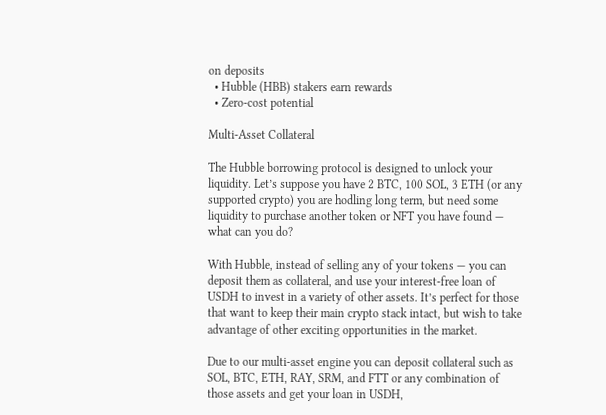on deposits
  • Hubble (HBB) stakers earn rewards
  • Zero-cost potential

Multi-Asset Collateral

The Hubble borrowing protocol is designed to unlock your liquidity. Let’s suppose you have 2 BTC, 100 SOL, 3 ETH (or any supported crypto) you are hodling long term, but need some liquidity to purchase another token or NFT you have found — what can you do?

With Hubble, instead of selling any of your tokens — you can deposit them as collateral, and use your interest-free loan of USDH to invest in a variety of other assets. It’s perfect for those that want to keep their main crypto stack intact, but wish to take advantage of other exciting opportunities in the market.

Due to our multi-asset engine you can deposit collateral such as SOL, BTC, ETH, RAY, SRM, and FTT or any combination of those assets and get your loan in USDH,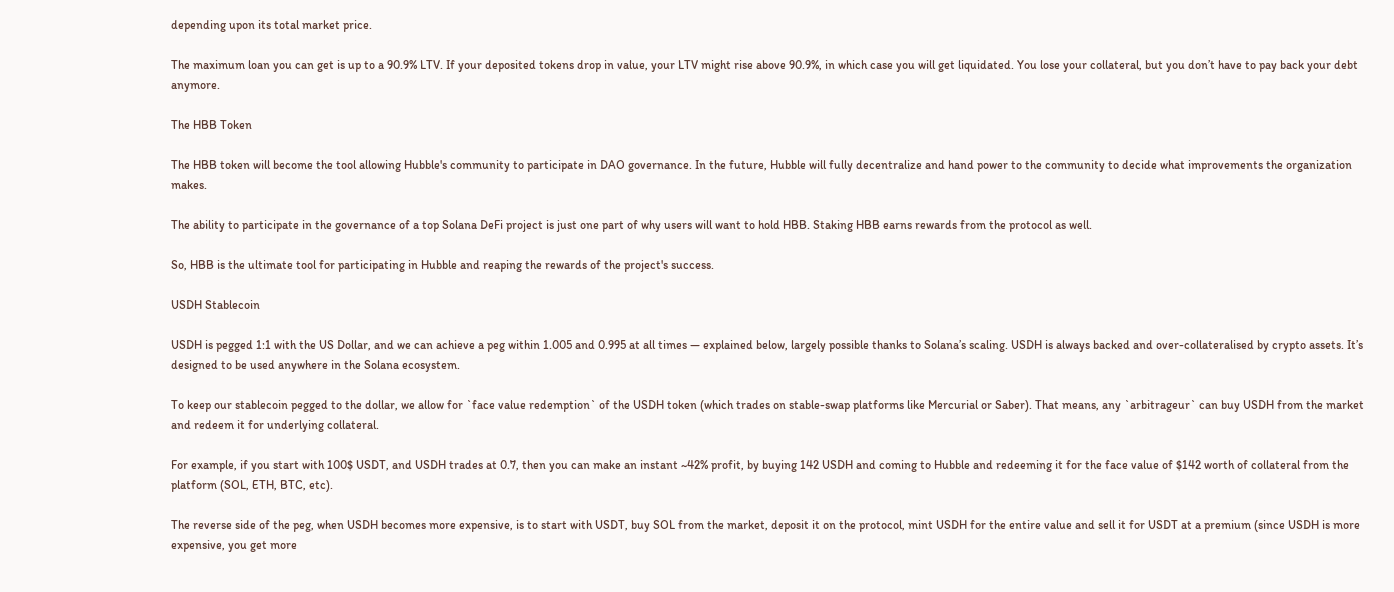depending upon its total market price.

The maximum loan you can get is up to a 90.9% LTV. If your deposited tokens drop in value, your LTV might rise above 90.9%, in which case you will get liquidated. You lose your collateral, but you don’t have to pay back your debt anymore.

The HBB Token

The HBB token will become the tool allowing Hubble's community to participate in DAO governance. In the future, Hubble will fully decentralize and hand power to the community to decide what improvements the organization makes.

The ability to participate in the governance of a top Solana DeFi project is just one part of why users will want to hold HBB. Staking HBB earns rewards from the protocol as well.

So, HBB is the ultimate tool for participating in Hubble and reaping the rewards of the project's success.

USDH Stablecoin

USDH is pegged 1:1 with the US Dollar, and we can achieve a peg within 1.005 and 0.995 at all times — explained below, largely possible thanks to Solana’s scaling. USDH is always backed and over-collateralised by crypto assets. It’s designed to be used anywhere in the Solana ecosystem.

To keep our stablecoin pegged to the dollar, we allow for `face value redemption` of the USDH token (which trades on stable-swap platforms like Mercurial or Saber). That means, any `arbitrageur` can buy USDH from the market and redeem it for underlying collateral.

For example, if you start with 100$ USDT, and USDH trades at 0.7, then you can make an instant ~42% profit, by buying 142 USDH and coming to Hubble and redeeming it for the face value of $142 worth of collateral from the platform (SOL, ETH, BTC, etc).

The reverse side of the peg, when USDH becomes more expensive, is to start with USDT, buy SOL from the market, deposit it on the protocol, mint USDH for the entire value and sell it for USDT at a premium (since USDH is more expensive, you get more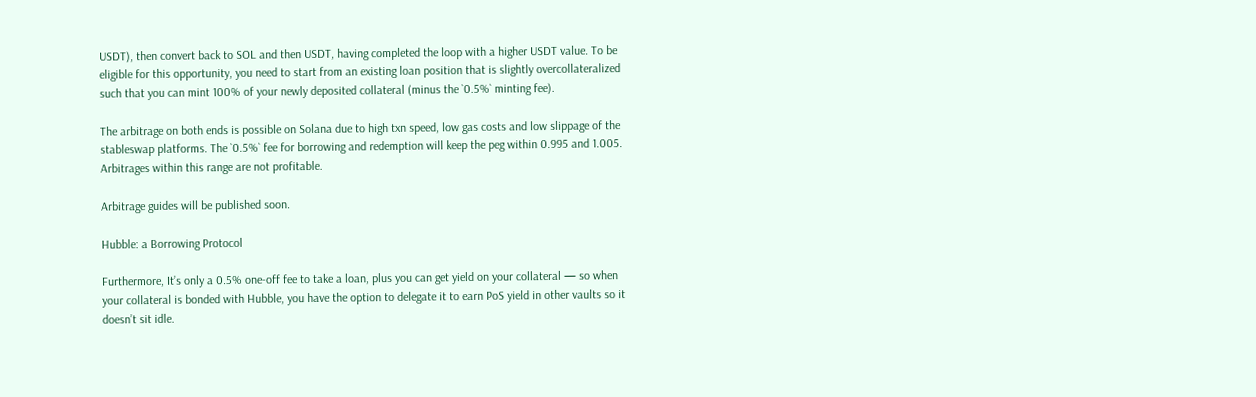USDT), then convert back to SOL and then USDT, having completed the loop with a higher USDT value. To be eligible for this opportunity, you need to start from an existing loan position that is slightly overcollateralized such that you can mint 100% of your newly deposited collateral (minus the `0.5%` minting fee).

The arbitrage on both ends is possible on Solana due to high txn speed, low gas costs and low slippage of the stableswap platforms. The `0.5%` fee for borrowing and redemption will keep the peg within 0.995 and 1.005. Arbitrages within this range are not profitable.

Arbitrage guides will be published soon.

Hubble: a Borrowing Protocol

Furthermore, It’s only a 0.5% one-off fee to take a loan, plus you can get yield on your collateral — so when your collateral is bonded with Hubble, you have the option to delegate it to earn PoS yield in other vaults so it doesn’t sit idle.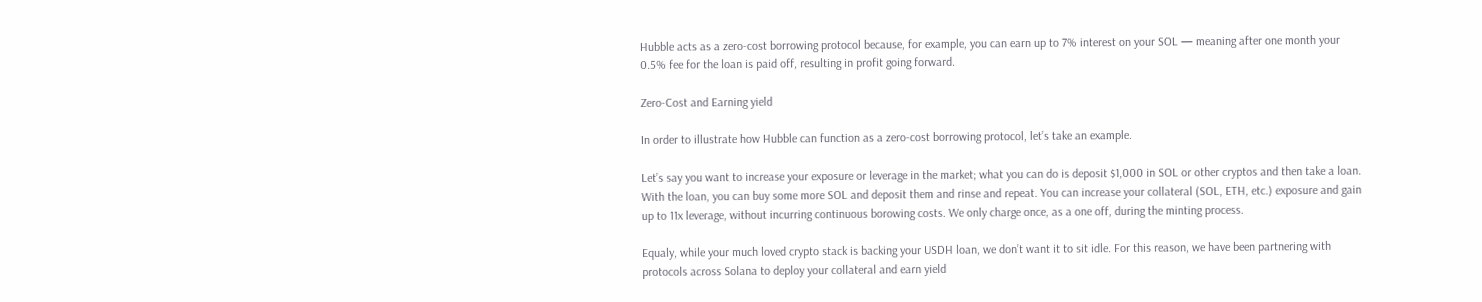Hubble acts as a zero-cost borrowing protocol because, for example, you can earn up to 7% interest on your SOL — meaning after one month your 0.5% fee for the loan is paid off, resulting in profit going forward.

Zero-Cost and Earning yield

In order to illustrate how Hubble can function as a zero-cost borrowing protocol, let’s take an example.

Let’s say you want to increase your exposure or leverage in the market; what you can do is deposit $1,000 in SOL or other cryptos and then take a loan. With the loan, you can buy some more SOL and deposit them and rinse and repeat. You can increase your collateral (SOL, ETH, etc.) exposure and gain up to 11x leverage, without incurring continuous borowing costs. We only charge once, as a one off, during the minting process.

Equaly, while your much loved crypto stack is backing your USDH loan, we don’t want it to sit idle. For this reason, we have been partnering with protocols across Solana to deploy your collateral and earn yield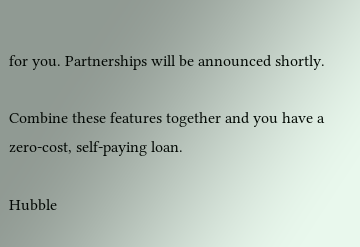for you. Partnerships will be announced shortly.

Combine these features together and you have a zero-cost, self-paying loan.

Hubble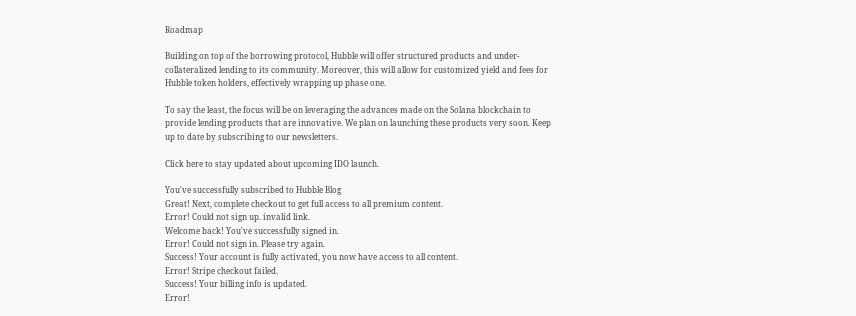Roadmap

Building on top of the borrowing protocol, Hubble will offer structured products and under-collateralized lending to its community. Moreover, this will allow for customized yield and fees for Hubble token holders, effectively wrapping up phase one.

To say the least, the focus will be on leveraging the advances made on the Solana blockchain to provide lending products that are innovative. We plan on launching these products very soon. Keep up to date by subscribing to our newsletters.

Click here to stay updated about upcoming IDO launch.

You've successfully subscribed to Hubble Blog
Great! Next, complete checkout to get full access to all premium content.
Error! Could not sign up. invalid link.
Welcome back! You've successfully signed in.
Error! Could not sign in. Please try again.
Success! Your account is fully activated, you now have access to all content.
Error! Stripe checkout failed.
Success! Your billing info is updated.
Error!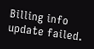Billing info update failed.